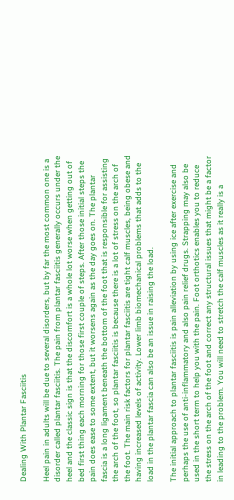Dealing With Plantar Fasciitis

Heel pain in adults will be due to several disorders, but by far the most common one is a disorder called plantar fasciitis. The pain from plantar fasciitis generally occurs under the heel and the classic sign is that the discomfort is a whole lot worse when getting out of bed first thing each morning for those first couple of steps. After those initial steps the pain does ease to some extent, but it worsens again as the day goes on. The plantar fascia is a long ligament beneath the bottom of the foot that is responsible for assisting the arch of the foot, so plantar fasciitis is because there is a lot of stress on the arch of the foot. The main risk factors for plantar fasciitis are tight calf muscles, being obese and having increased levels of activity. Lower limb biomechanical problems that adds to the load in the plantar fascia can also be an issue in raising the load.

The initial approach to plantar fasciitis is pain alleviation by using ice after exercise and perhaps the use of anti-inflammatory and also pain relief drugs. Strapping may also be used in the short term to help you with the pain. Foot orthotics enables you to reduce the stress on the arch of the foot and correct any structural issues that might be a factor in leading to the problem. You will need to stretch the calf muscles as it really is a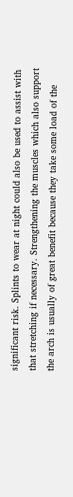significant risk. Splints to wear at night could also be used to assist with that stretching if necessary. Strengthening the muscles which also support the arch is usually of great benefit because they take some load of the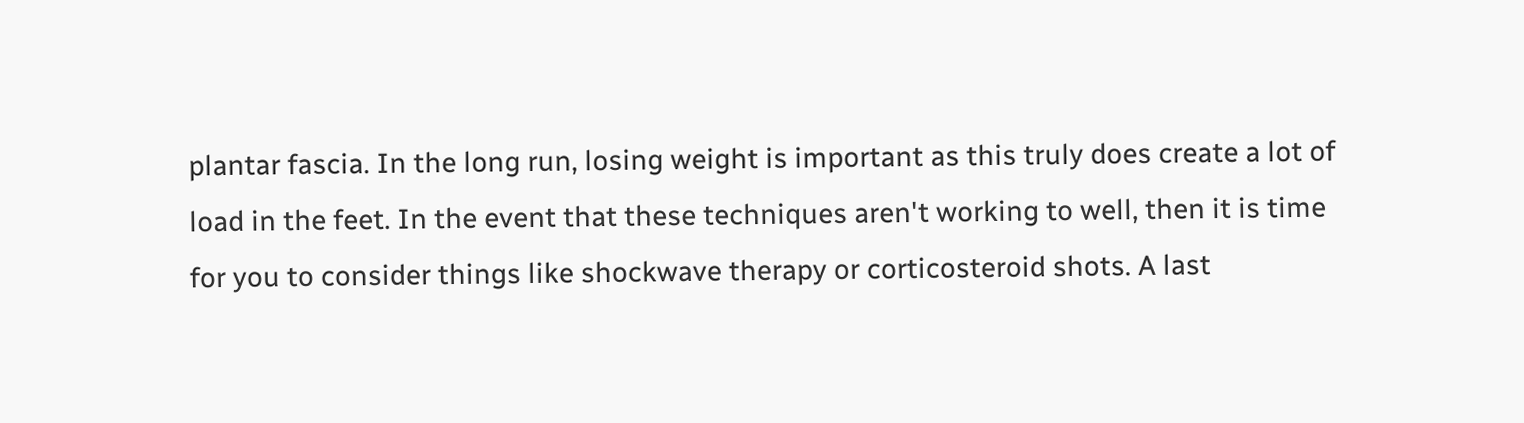plantar fascia. In the long run, losing weight is important as this truly does create a lot of load in the feet. In the event that these techniques aren't working to well, then it is time for you to consider things like shockwave therapy or corticosteroid shots. A last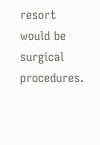resort would be surgical procedures.